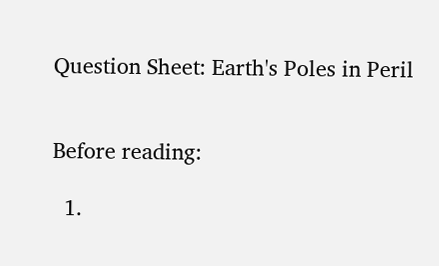Question Sheet: Earth's Poles in Peril


Before reading:

  1.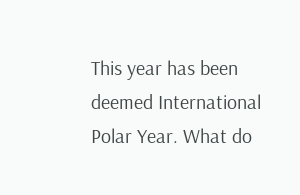This year has been deemed International Polar Year. What do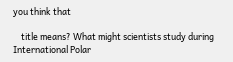you think that

    title means? What might scientists study during International Polar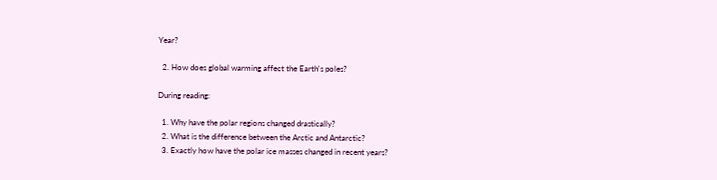Year?

  2. How does global warming affect the Earth's poles?

During reading:

  1. Why have the polar regions changed drastically?
  2. What is the difference between the Arctic and Antarctic?
  3. Exactly how have the polar ice masses changed in recent years?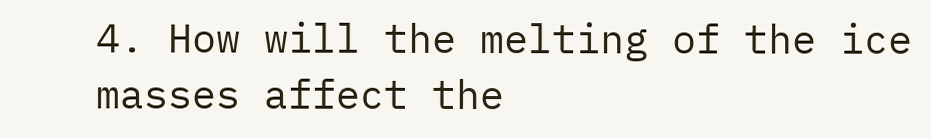4. How will the melting of the ice masses affect the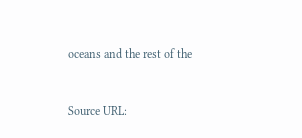oceans and the rest of the


Source URL: